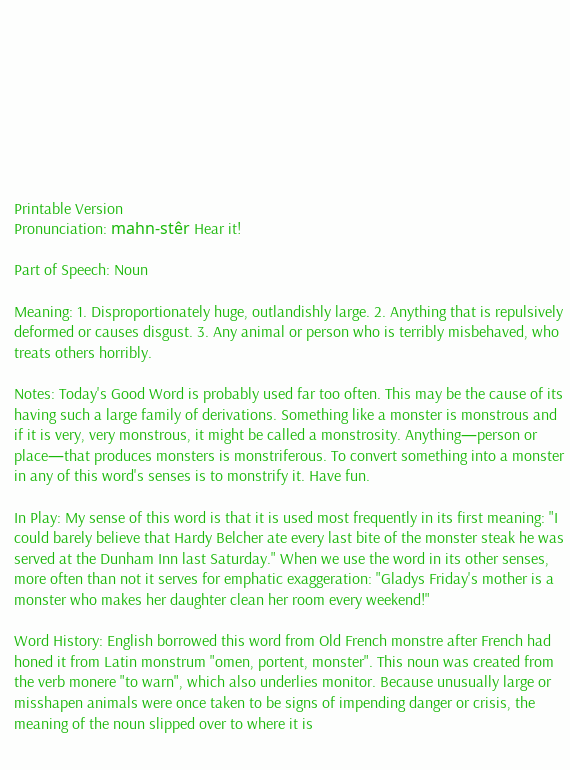Printable Version
Pronunciation: mahn-stêr Hear it!

Part of Speech: Noun

Meaning: 1. Disproportionately huge, outlandishly large. 2. Anything that is repulsively deformed or causes disgust. 3. Any animal or person who is terribly misbehaved, who treats others horribly.

Notes: Today's Good Word is probably used far too often. This may be the cause of its having such a large family of derivations. Something like a monster is monstrous and if it is very, very monstrous, it might be called a monstrosity. Anything—person or place—that produces monsters is monstriferous. To convert something into a monster in any of this word's senses is to monstrify it. Have fun.

In Play: My sense of this word is that it is used most frequently in its first meaning: "I could barely believe that Hardy Belcher ate every last bite of the monster steak he was served at the Dunham Inn last Saturday." When we use the word in its other senses, more often than not it serves for emphatic exaggeration: "Gladys Friday's mother is a monster who makes her daughter clean her room every weekend!"

Word History: English borrowed this word from Old French monstre after French had honed it from Latin monstrum "omen, portent, monster". This noun was created from the verb monere "to warn", which also underlies monitor. Because unusually large or misshapen animals were once taken to be signs of impending danger or crisis, the meaning of the noun slipped over to where it is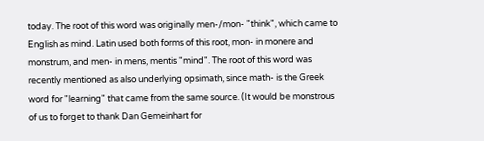today. The root of this word was originally men-/mon- "think", which came to English as mind. Latin used both forms of this root, mon- in monere and monstrum, and men- in mens, mentis "mind". The root of this word was recently mentioned as also underlying opsimath, since math- is the Greek word for "learning" that came from the same source. (It would be monstrous of us to forget to thank Dan Gemeinhart for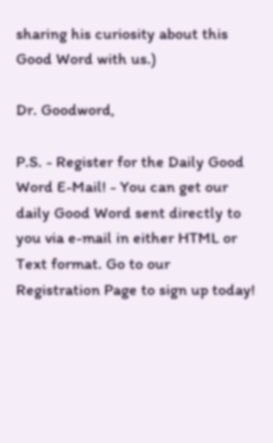sharing his curiosity about this Good Word with us.)

Dr. Goodword,

P.S. - Register for the Daily Good Word E-Mail! - You can get our daily Good Word sent directly to you via e-mail in either HTML or Text format. Go to our Registration Page to sign up today!